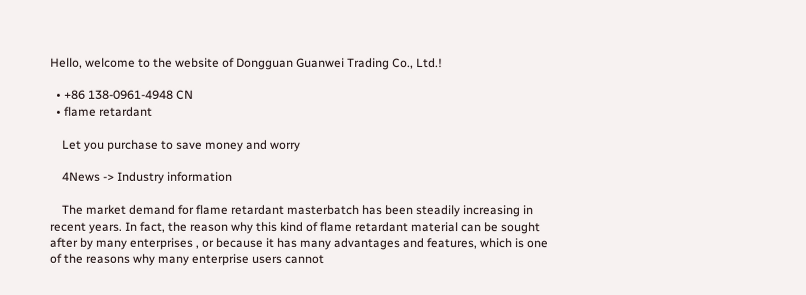Hello, welcome to the website of Dongguan Guanwei Trading Co., Ltd.!

  • +86 138-0961-4948 CN
  • flame retardant

    Let you purchase to save money and worry

    4News -> Industry information

    The market demand for flame retardant masterbatch has been steadily increasing in recent years. In fact, the reason why this kind of flame retardant material can be sought after by many enterprises , or because it has many advantages and features, which is one of the reasons why many enterprise users cannot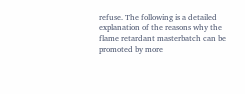refuse. The following is a detailed explanation of the reasons why the flame retardant masterbatch can be promoted by more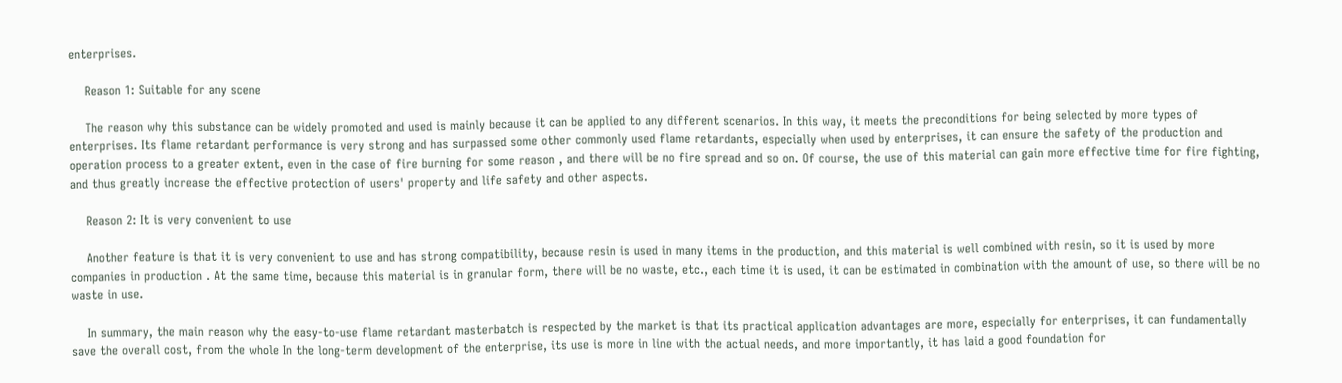enterprises.

    Reason 1: Suitable for any scene

    The reason why this substance can be widely promoted and used is mainly because it can be applied to any different scenarios. In this way, it meets the preconditions for being selected by more types of enterprises. Its flame retardant performance is very strong and has surpassed some other commonly used flame retardants, especially when used by enterprises, it can ensure the safety of the production and operation process to a greater extent, even in the case of fire burning for some reason , and there will be no fire spread and so on. Of course, the use of this material can gain more effective time for fire fighting, and thus greatly increase the effective protection of users' property and life safety and other aspects.

    Reason 2: It is very convenient to use

    Another feature is that it is very convenient to use and has strong compatibility, because resin is used in many items in the production, and this material is well combined with resin, so it is used by more companies in production . At the same time, because this material is in granular form, there will be no waste, etc., each time it is used, it can be estimated in combination with the amount of use, so there will be no waste in use.

    In summary, the main reason why the easy-to-use flame retardant masterbatch is respected by the market is that its practical application advantages are more, especially for enterprises, it can fundamentally save the overall cost, from the whole In the long-term development of the enterprise, its use is more in line with the actual needs, and more importantly, it has laid a good foundation for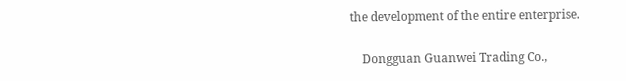the development of the entire enterprise.

    Dongguan Guanwei Trading Co.,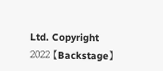Ltd. Copyright 2022 【Backstage】